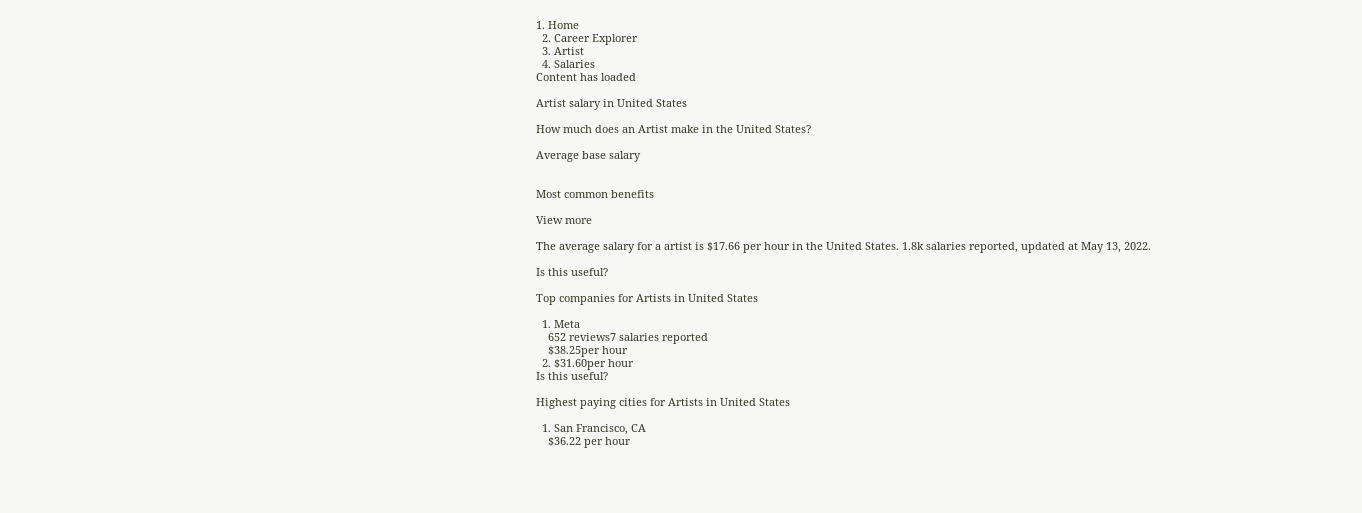1. Home
  2. Career Explorer
  3. Artist
  4. Salaries
Content has loaded

Artist salary in United States

How much does an Artist make in the United States?

Average base salary


Most common benefits

View more

The average salary for a artist is $17.66 per hour in the United States. 1.8k salaries reported, updated at May 13, 2022.

Is this useful?

Top companies for Artists in United States

  1. Meta
    652 reviews7 salaries reported
    $38.25per hour
  2. $31.60per hour
Is this useful?

Highest paying cities for Artists in United States

  1. San Francisco, CA
    $36.22 per hour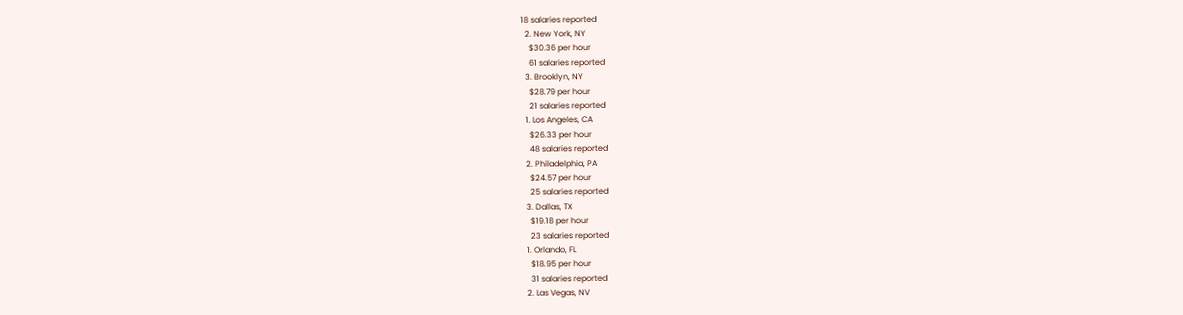18 salaries reported
  2. New York, NY
    $30.36 per hour
    61 salaries reported
  3. Brooklyn, NY
    $28.79 per hour
    21 salaries reported
  1. Los Angeles, CA
    $26.33 per hour
    48 salaries reported
  2. Philadelphia, PA
    $24.57 per hour
    25 salaries reported
  3. Dallas, TX
    $19.18 per hour
    23 salaries reported
  1. Orlando, FL
    $18.95 per hour
    31 salaries reported
  2. Las Vegas, NV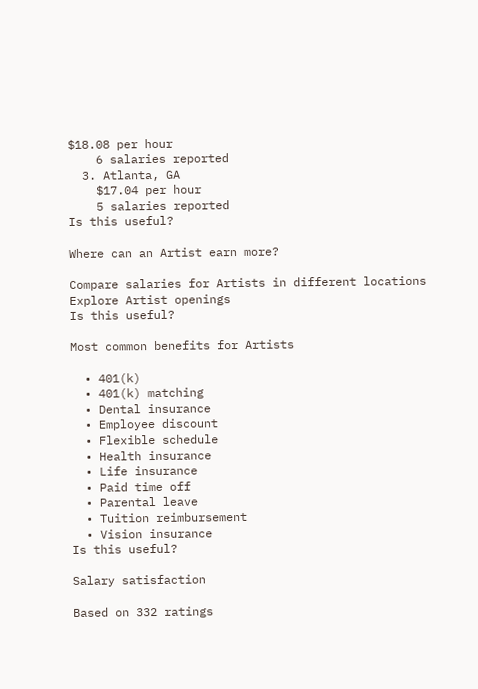$18.08 per hour
    6 salaries reported
  3. Atlanta, GA
    $17.04 per hour
    5 salaries reported
Is this useful?

Where can an Artist earn more?

Compare salaries for Artists in different locations
Explore Artist openings
Is this useful?

Most common benefits for Artists

  • 401(k)
  • 401(k) matching
  • Dental insurance
  • Employee discount
  • Flexible schedule
  • Health insurance
  • Life insurance
  • Paid time off
  • Parental leave
  • Tuition reimbursement
  • Vision insurance
Is this useful?

Salary satisfaction

Based on 332 ratings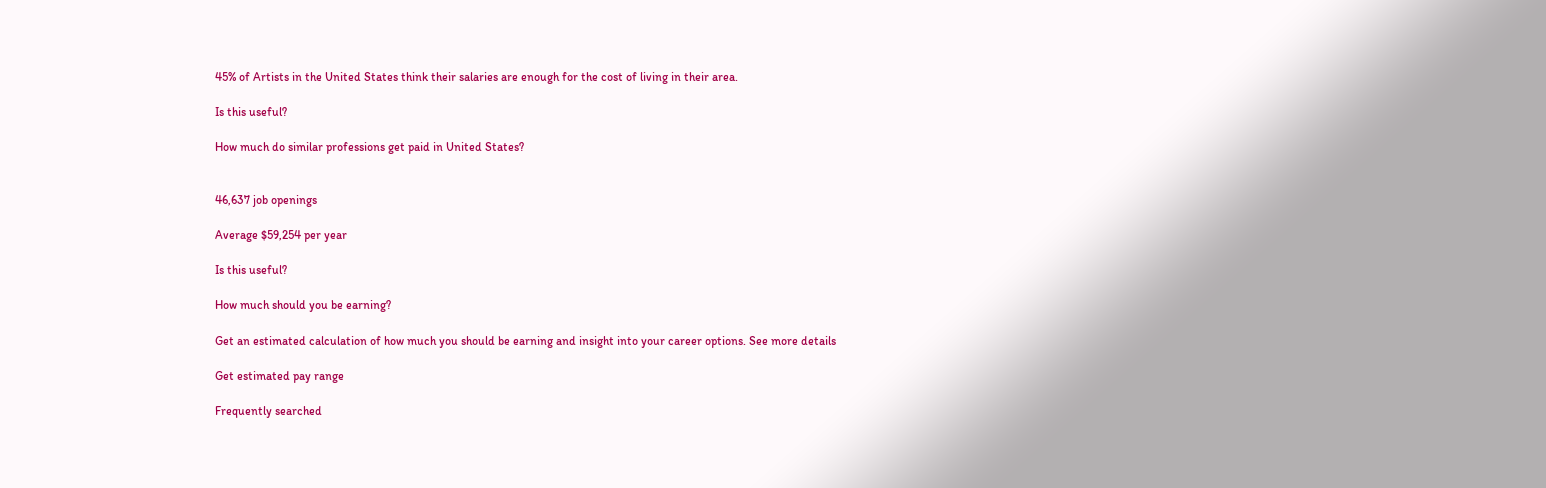45% of Artists in the United States think their salaries are enough for the cost of living in their area.

Is this useful?

How much do similar professions get paid in United States?


46,637 job openings

Average $59,254 per year

Is this useful?

How much should you be earning?

Get an estimated calculation of how much you should be earning and insight into your career options. See more details

Get estimated pay range

Frequently searched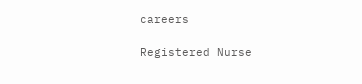careers

Registered Nurse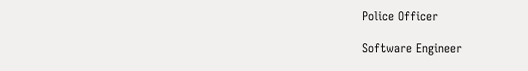Police Officer

Software Engineer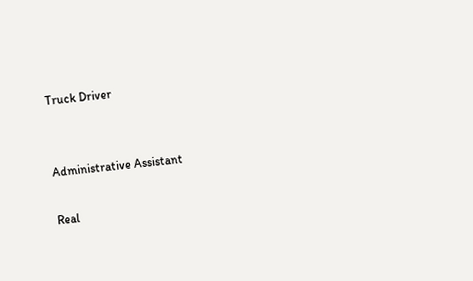Truck Driver


Administrative Assistant

Real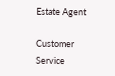Estate Agent

Customer Service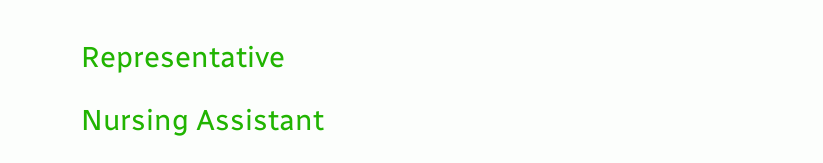Representative

Nursing Assistant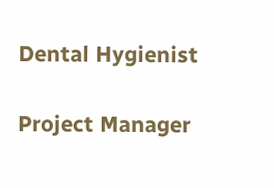Dental Hygienist

Project Manager